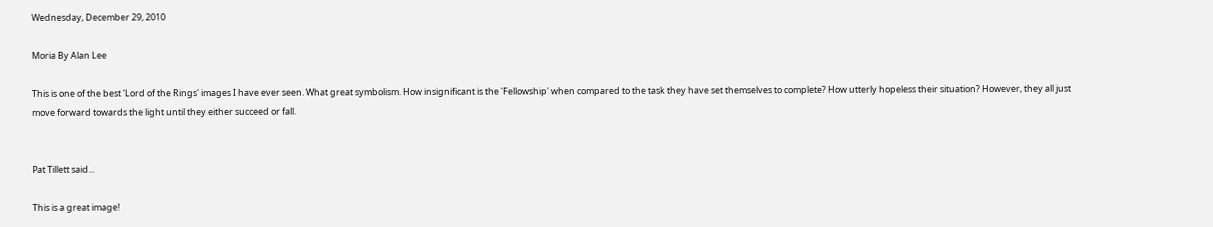Wednesday, December 29, 2010

Moria By Alan Lee

This is one of the best 'Lord of the Rings' images I have ever seen. What great symbolism. How insignificant is the 'Fellowship' when compared to the task they have set themselves to complete? How utterly hopeless their situation? However, they all just move forward towards the light until they either succeed or fall.


Pat Tillett said...

This is a great image!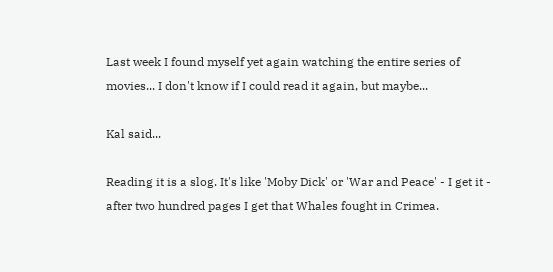Last week I found myself yet again watching the entire series of movies... I don't know if I could read it again, but maybe...

Kal said...

Reading it is a slog. It's like 'Moby Dick' or 'War and Peace' - I get it - after two hundred pages I get that Whales fought in Crimea.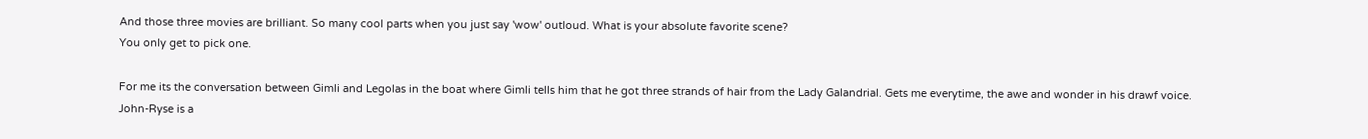And those three movies are brilliant. So many cool parts when you just say 'wow' outloud. What is your absolute favorite scene?
You only get to pick one.

For me its the conversation between Gimli and Legolas in the boat where Gimli tells him that he got three strands of hair from the Lady Galandrial. Gets me everytime, the awe and wonder in his drawf voice. John-Ryse is a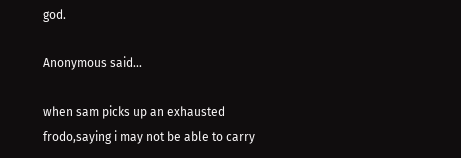god.

Anonymous said...

when sam picks up an exhausted frodo,saying i may not be able to carry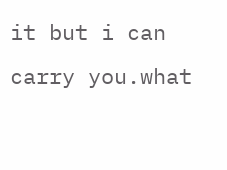it but i can carry you.what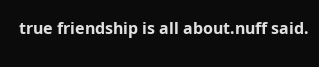true friendship is all about.nuff said.